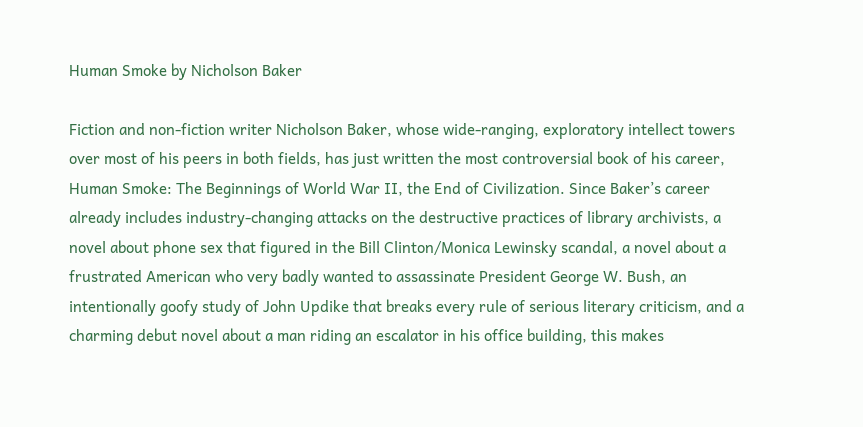Human Smoke by Nicholson Baker

Fiction and non-fiction writer Nicholson Baker, whose wide-ranging, exploratory intellect towers over most of his peers in both fields, has just written the most controversial book of his career, Human Smoke: The Beginnings of World War II, the End of Civilization. Since Baker’s career already includes industry-changing attacks on the destructive practices of library archivists, a novel about phone sex that figured in the Bill Clinton/Monica Lewinsky scandal, a novel about a frustrated American who very badly wanted to assassinate President George W. Bush, an intentionally goofy study of John Updike that breaks every rule of serious literary criticism, and a charming debut novel about a man riding an escalator in his office building, this makes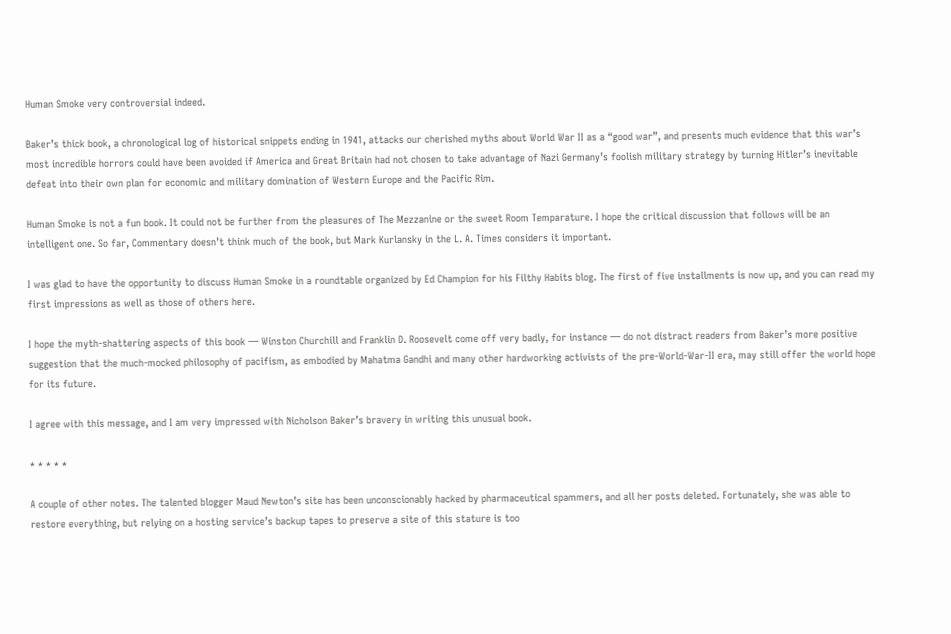Human Smoke very controversial indeed.

Baker’s thick book, a chronological log of historical snippets ending in 1941, attacks our cherished myths about World War II as a “good war”, and presents much evidence that this war’s most incredible horrors could have been avoided if America and Great Britain had not chosen to take advantage of Nazi Germany’s foolish military strategy by turning Hitler’s inevitable defeat into their own plan for economic and military domination of Western Europe and the Pacific Rim.

Human Smoke is not a fun book. It could not be further from the pleasures of The Mezzanine or the sweet Room Temparature. I hope the critical discussion that follows will be an intelligent one. So far, Commentary doesn’t think much of the book, but Mark Kurlansky in the L. A. Times considers it important.

I was glad to have the opportunity to discuss Human Smoke in a roundtable organized by Ed Champion for his Filthy Habits blog. The first of five installments is now up, and you can read my first impressions as well as those of others here.

I hope the myth-shattering aspects of this book — Winston Churchill and Franklin D. Roosevelt come off very badly, for instance — do not distract readers from Baker’s more positive suggestion that the much-mocked philosophy of pacifism, as embodied by Mahatma Gandhi and many other hardworking activists of the pre-World-War-II era, may still offer the world hope for its future.

I agree with this message, and I am very impressed with Nicholson Baker’s bravery in writing this unusual book.

* * * * *

A couple of other notes. The talented blogger Maud Newton’s site has been unconscionably hacked by pharmaceutical spammers, and all her posts deleted. Fortunately, she was able to restore everything, but relying on a hosting service’s backup tapes to preserve a site of this stature is too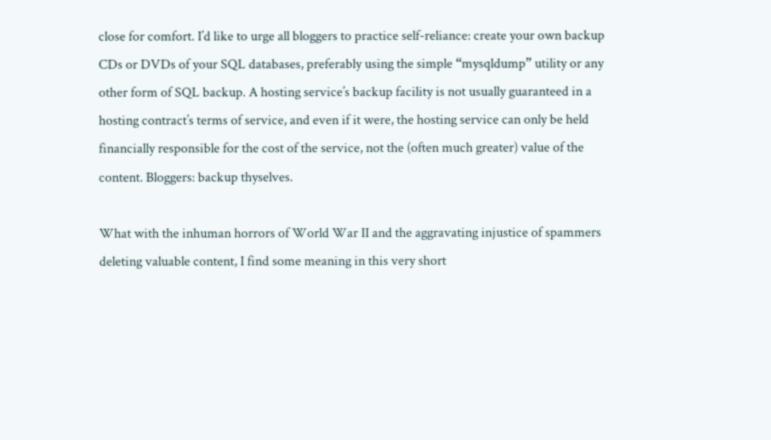close for comfort. I’d like to urge all bloggers to practice self-reliance: create your own backup CDs or DVDs of your SQL databases, preferably using the simple “mysqldump” utility or any other form of SQL backup. A hosting service’s backup facility is not usually guaranteed in a hosting contract’s terms of service, and even if it were, the hosting service can only be held financially responsible for the cost of the service, not the (often much greater) value of the content. Bloggers: backup thyselves.

What with the inhuman horrors of World War II and the aggravating injustice of spammers deleting valuable content, I find some meaning in this very short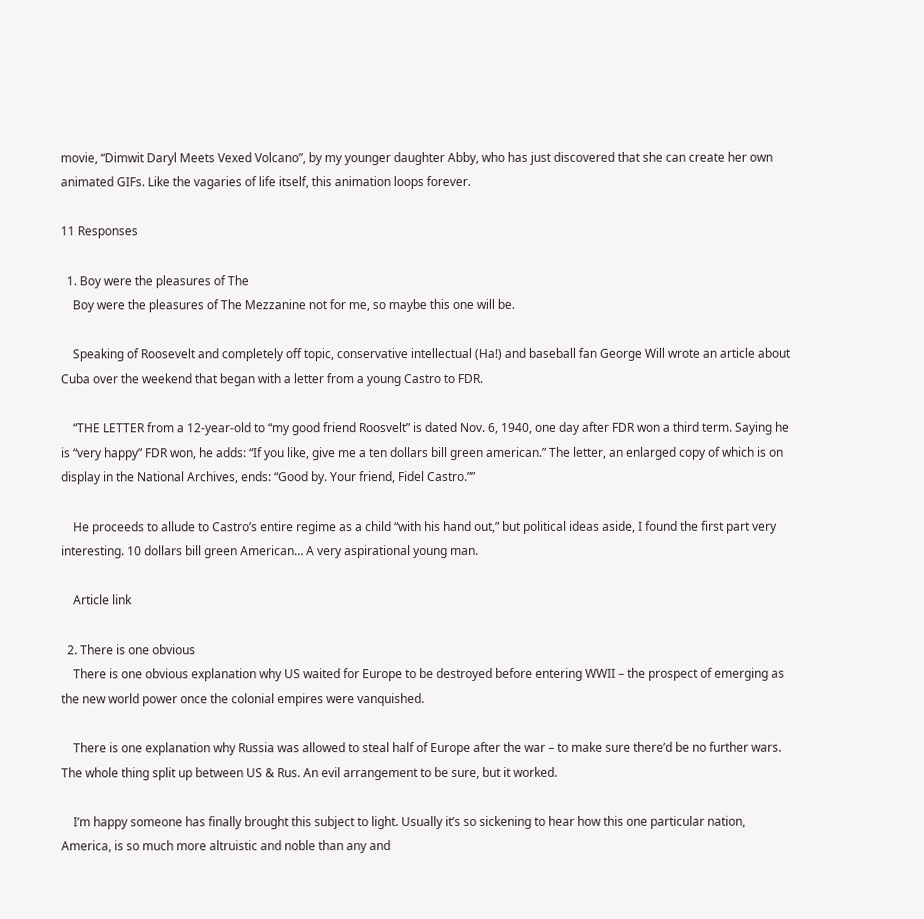movie, “Dimwit Daryl Meets Vexed Volcano”, by my younger daughter Abby, who has just discovered that she can create her own animated GIFs. Like the vagaries of life itself, this animation loops forever.

11 Responses

  1. Boy were the pleasures of The
    Boy were the pleasures of The Mezzanine not for me, so maybe this one will be.

    Speaking of Roosevelt and completely off topic, conservative intellectual (Ha!) and baseball fan George Will wrote an article about Cuba over the weekend that began with a letter from a young Castro to FDR.

    “THE LETTER from a 12-year-old to “my good friend Roosvelt” is dated Nov. 6, 1940, one day after FDR won a third term. Saying he is “very happy” FDR won, he adds: “If you like, give me a ten dollars bill green american.” The letter, an enlarged copy of which is on display in the National Archives, ends: “Good by. Your friend, Fidel Castro.””

    He proceeds to allude to Castro’s entire regime as a child “with his hand out,” but political ideas aside, I found the first part very interesting. 10 dollars bill green American… A very aspirational young man.

    Article link

  2. There is one obvious
    There is one obvious explanation why US waited for Europe to be destroyed before entering WWII – the prospect of emerging as the new world power once the colonial empires were vanquished.

    There is one explanation why Russia was allowed to steal half of Europe after the war – to make sure there’d be no further wars. The whole thing split up between US & Rus. An evil arrangement to be sure, but it worked.

    I’m happy someone has finally brought this subject to light. Usually it’s so sickening to hear how this one particular nation, America, is so much more altruistic and noble than any and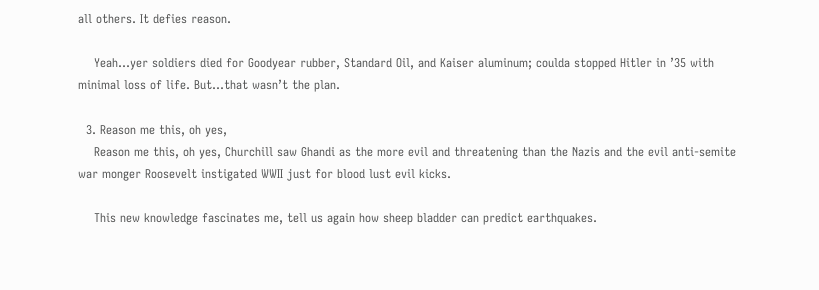all others. It defies reason.

    Yeah…yer soldiers died for Goodyear rubber, Standard Oil, and Kaiser aluminum; coulda stopped Hitler in ’35 with minimal loss of life. But…that wasn’t the plan.

  3. Reason me this, oh yes,
    Reason me this, oh yes, Churchill saw Ghandi as the more evil and threatening than the Nazis and the evil anti-semite war monger Roosevelt instigated WWII just for blood lust evil kicks.

    This new knowledge fascinates me, tell us again how sheep bladder can predict earthquakes.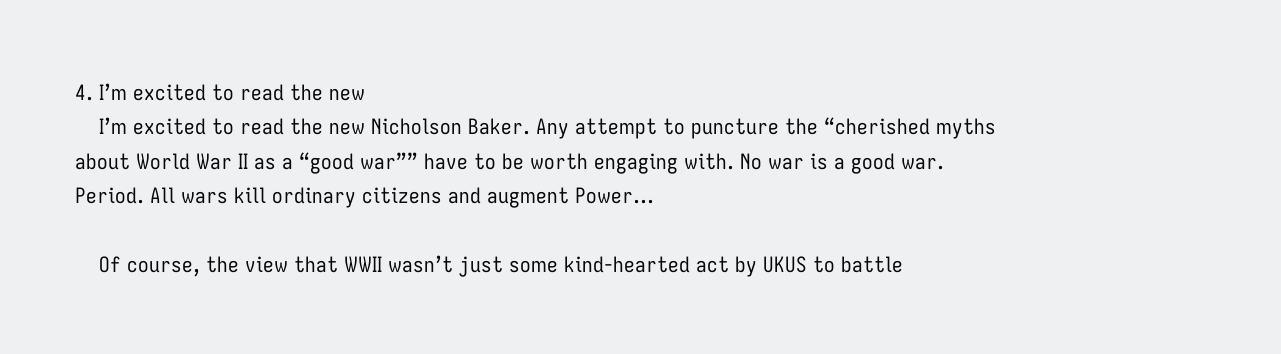4. I’m excited to read the new
    I’m excited to read the new Nicholson Baker. Any attempt to puncture the “cherished myths about World War II as a “good war”” have to be worth engaging with. No war is a good war. Period. All wars kill ordinary citizens and augment Power…

    Of course, the view that WWII wasn’t just some kind-hearted act by UKUS to battle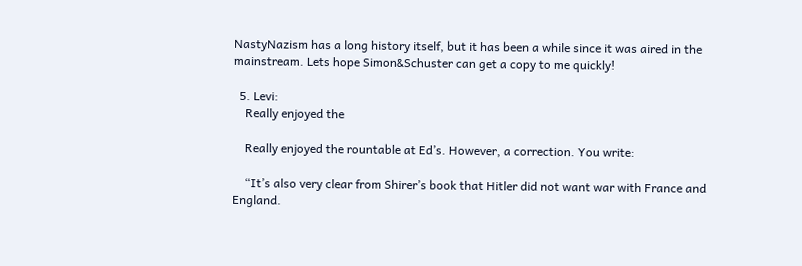NastyNazism has a long history itself, but it has been a while since it was aired in the mainstream. Lets hope Simon&Schuster can get a copy to me quickly!

  5. Levi:
    Really enjoyed the

    Really enjoyed the rountable at Ed’s. However, a correction. You write:

    “It’s also very clear from Shirer’s book that Hitler did not want war with France and England.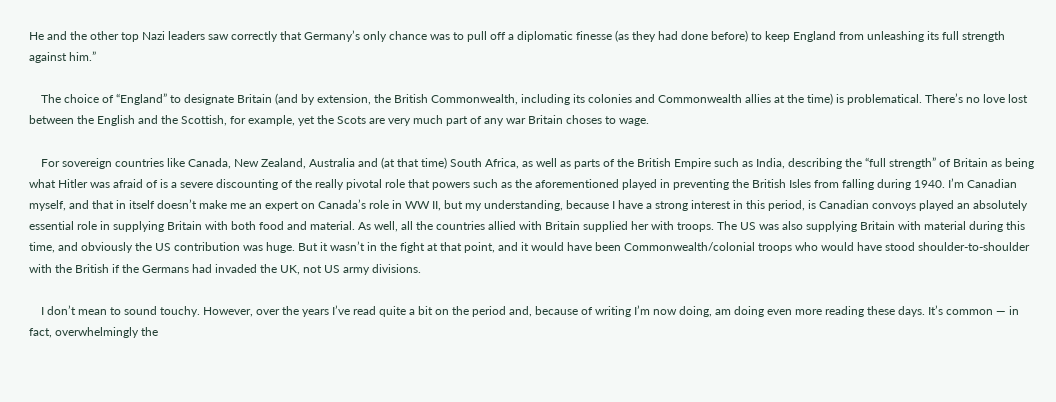He and the other top Nazi leaders saw correctly that Germany’s only chance was to pull off a diplomatic finesse (as they had done before) to keep England from unleashing its full strength against him.”

    The choice of “England” to designate Britain (and by extension, the British Commonwealth, including its colonies and Commonwealth allies at the time) is problematical. There’s no love lost between the English and the Scottish, for example, yet the Scots are very much part of any war Britain choses to wage.

    For sovereign countries like Canada, New Zealand, Australia and (at that time) South Africa, as well as parts of the British Empire such as India, describing the “full strength” of Britain as being what Hitler was afraid of is a severe discounting of the really pivotal role that powers such as the aforementioned played in preventing the British Isles from falling during 1940. I’m Canadian myself, and that in itself doesn’t make me an expert on Canada’s role in WW II, but my understanding, because I have a strong interest in this period, is Canadian convoys played an absolutely essential role in supplying Britain with both food and material. As well, all the countries allied with Britain supplied her with troops. The US was also supplying Britain with material during this time, and obviously the US contribution was huge. But it wasn’t in the fight at that point, and it would have been Commonwealth/colonial troops who would have stood shoulder-to-shoulder with the British if the Germans had invaded the UK, not US army divisions.

    I don’t mean to sound touchy. However, over the years I’ve read quite a bit on the period and, because of writing I’m now doing, am doing even more reading these days. It’s common — in fact, overwhelmingly the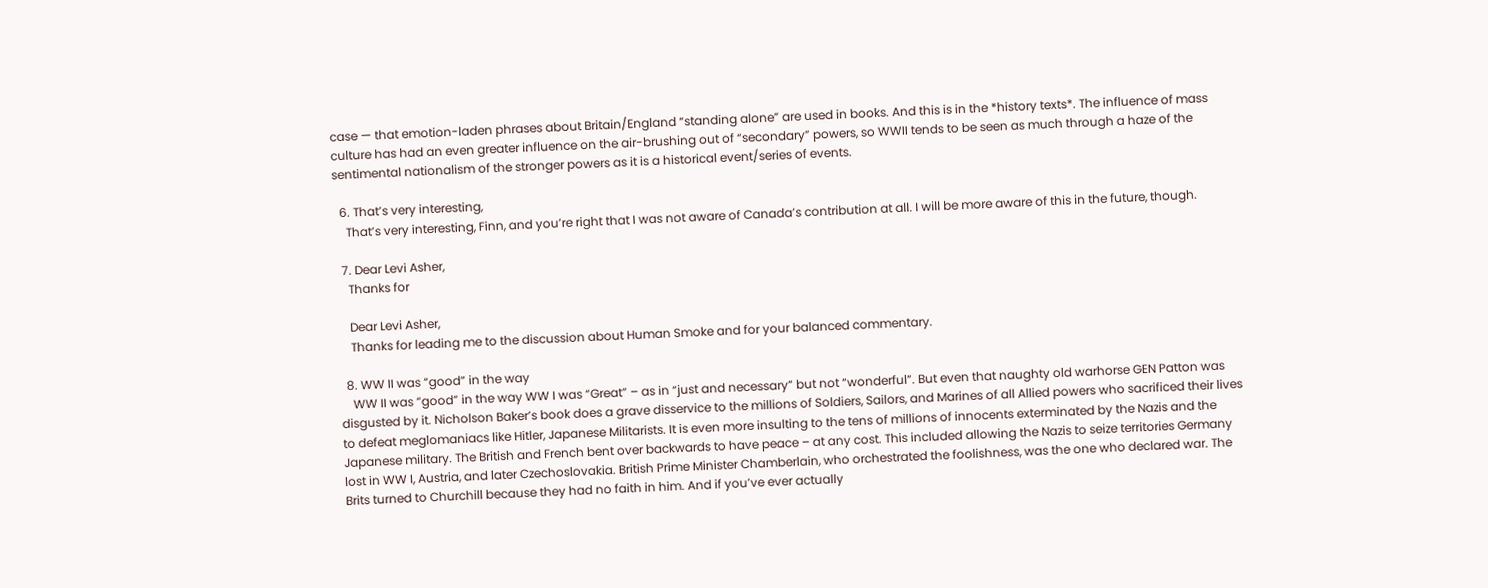case — that emotion-laden phrases about Britain/England “standing alone” are used in books. And this is in the *history texts*. The influence of mass culture has had an even greater influence on the air-brushing out of “secondary” powers, so WWII tends to be seen as much through a haze of the sentimental nationalism of the stronger powers as it is a historical event/series of events.

  6. That’s very interesting,
    That’s very interesting, Finn, and you’re right that I was not aware of Canada’s contribution at all. I will be more aware of this in the future, though.

  7. Dear Levi Asher,
    Thanks for

    Dear Levi Asher,
    Thanks for leading me to the discussion about Human Smoke and for your balanced commentary.

  8. WW II was “good” in the way
    WW II was “good” in the way WW I was “Great” – as in “just and necessary” but not “wonderful”. But even that naughty old warhorse GEN Patton was disgusted by it. Nicholson Baker’s book does a grave disservice to the millions of Soldiers, Sailors, and Marines of all Allied powers who sacrificed their lives to defeat meglomaniacs like Hitler, Japanese Militarists. It is even more insulting to the tens of millions of innocents exterminated by the Nazis and the Japanese military. The British and French bent over backwards to have peace – at any cost. This included allowing the Nazis to seize territories Germany lost in WW I, Austria, and later Czechoslovakia. British Prime Minister Chamberlain, who orchestrated the foolishness, was the one who declared war. The Brits turned to Churchill because they had no faith in him. And if you’ve ever actually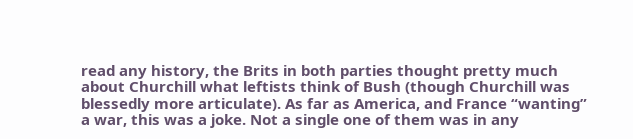read any history, the Brits in both parties thought pretty much about Churchill what leftists think of Bush (though Churchill was blessedly more articulate). As far as America, and France “wanting” a war, this was a joke. Not a single one of them was in any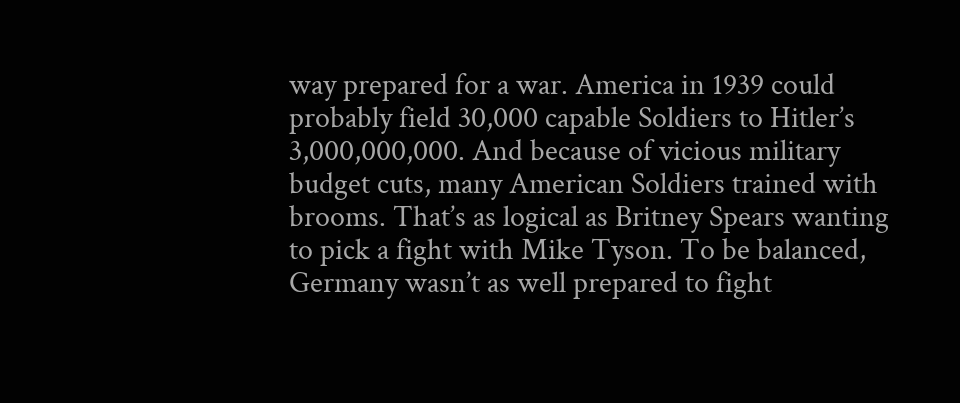way prepared for a war. America in 1939 could probably field 30,000 capable Soldiers to Hitler’s 3,000,000,000. And because of vicious military budget cuts, many American Soldiers trained with brooms. That’s as logical as Britney Spears wanting to pick a fight with Mike Tyson. To be balanced, Germany wasn’t as well prepared to fight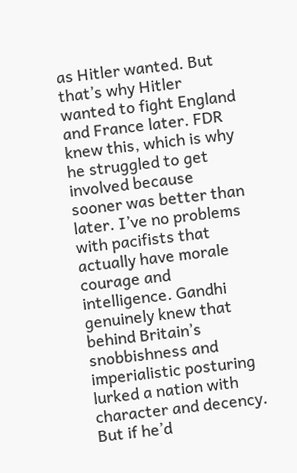as Hitler wanted. But that’s why Hitler wanted to fight England and France later. FDR knew this, which is why he struggled to get involved because sooner was better than later. I’ve no problems with pacifists that actually have morale courage and intelligence. Gandhi genuinely knew that behind Britain’s snobbishness and imperialistic posturing lurked a nation with character and decency. But if he’d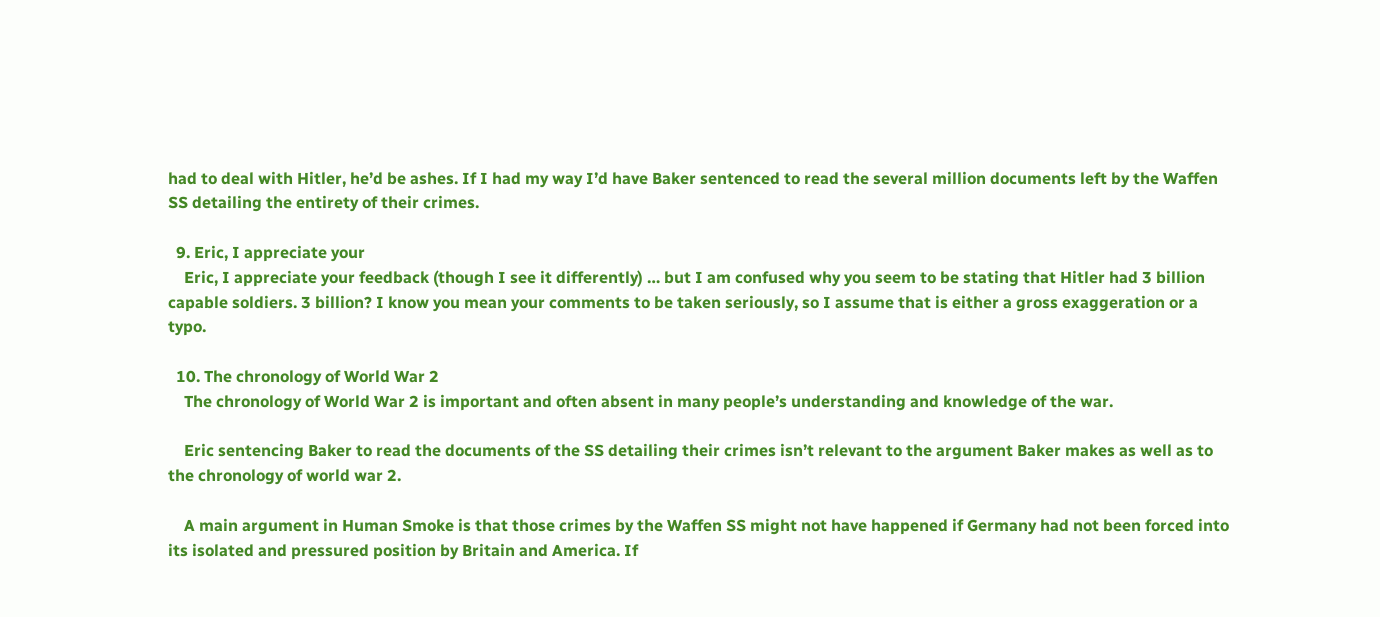had to deal with Hitler, he’d be ashes. If I had my way I’d have Baker sentenced to read the several million documents left by the Waffen SS detailing the entirety of their crimes.

  9. Eric, I appreciate your
    Eric, I appreciate your feedback (though I see it differently) … but I am confused why you seem to be stating that Hitler had 3 billion capable soldiers. 3 billion? I know you mean your comments to be taken seriously, so I assume that is either a gross exaggeration or a typo.

  10. The chronology of World War 2
    The chronology of World War 2 is important and often absent in many people’s understanding and knowledge of the war.

    Eric sentencing Baker to read the documents of the SS detailing their crimes isn’t relevant to the argument Baker makes as well as to the chronology of world war 2.

    A main argument in Human Smoke is that those crimes by the Waffen SS might not have happened if Germany had not been forced into its isolated and pressured position by Britain and America. If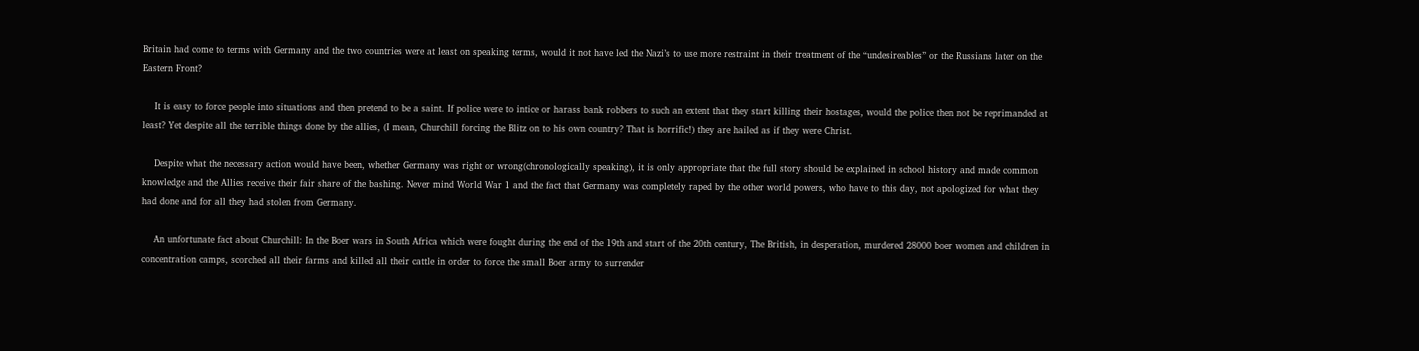Britain had come to terms with Germany and the two countries were at least on speaking terms, would it not have led the Nazi’s to use more restraint in their treatment of the “undesireables” or the Russians later on the Eastern Front?

    It is easy to force people into situations and then pretend to be a saint. If police were to intice or harass bank robbers to such an extent that they start killing their hostages, would the police then not be reprimanded at least? Yet despite all the terrible things done by the allies, (I mean, Churchill forcing the Blitz on to his own country? That is horrific!) they are hailed as if they were Christ.

    Despite what the necessary action would have been, whether Germany was right or wrong(chronologically speaking), it is only appropriate that the full story should be explained in school history and made common knowledge and the Allies receive their fair share of the bashing. Never mind World War 1 and the fact that Germany was completely raped by the other world powers, who have to this day, not apologized for what they had done and for all they had stolen from Germany.

    An unfortunate fact about Churchill: In the Boer wars in South Africa which were fought during the end of the 19th and start of the 20th century, The British, in desperation, murdered 28000 boer women and children in concentration camps, scorched all their farms and killed all their cattle in order to force the small Boer army to surrender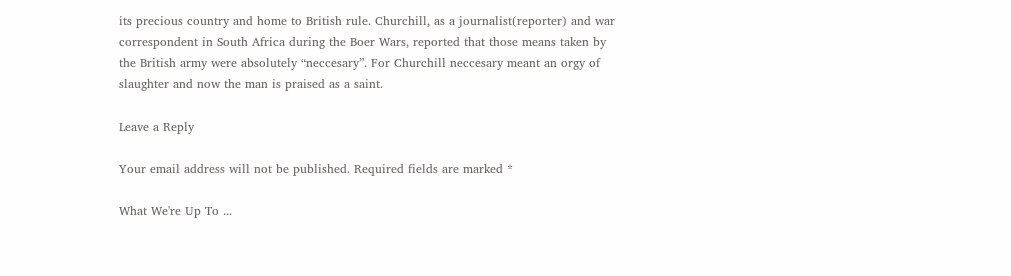its precious country and home to British rule. Churchill, as a journalist(reporter) and war correspondent in South Africa during the Boer Wars, reported that those means taken by the British army were absolutely “neccesary”. For Churchill neccesary meant an orgy of slaughter and now the man is praised as a saint.

Leave a Reply

Your email address will not be published. Required fields are marked *

What We're Up To ...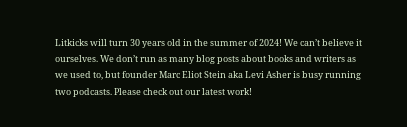Litkicks will turn 30 years old in the summer of 2024! We can’t believe it ourselves. We don’t run as many blog posts about books and writers as we used to, but founder Marc Eliot Stein aka Levi Asher is busy running two podcasts. Please check out our latest work!